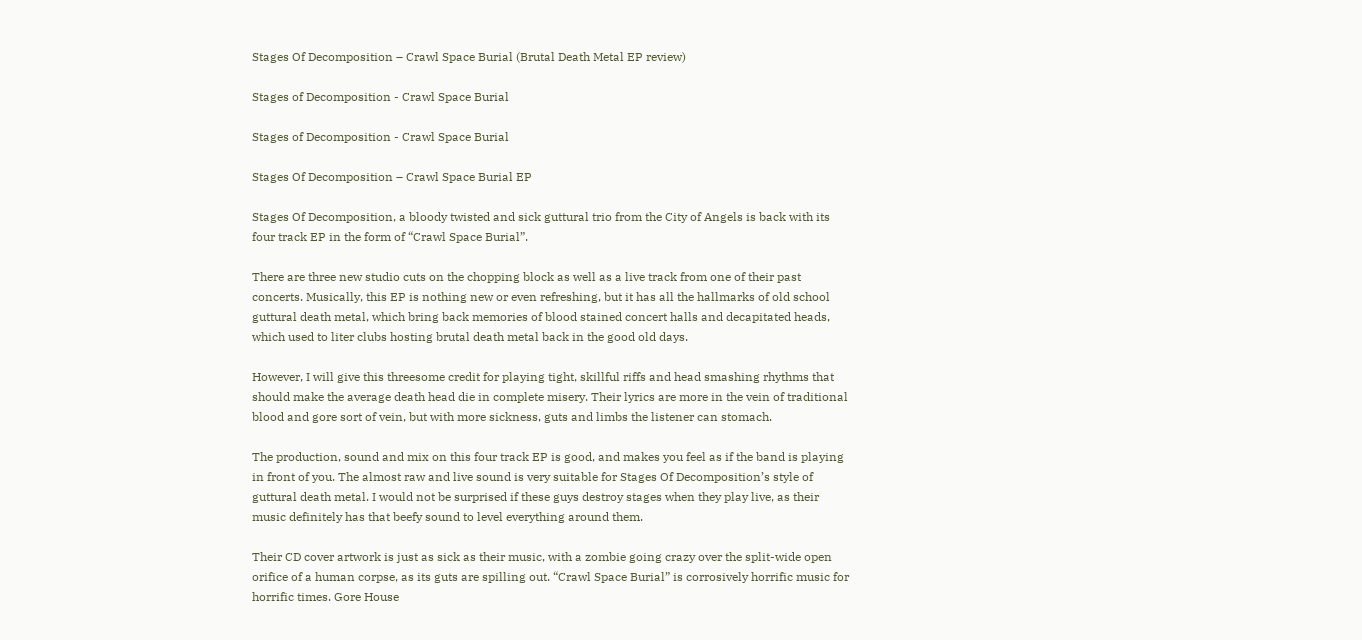Stages Of Decomposition – Crawl Space Burial (Brutal Death Metal EP review)

Stages of Decomposition - Crawl Space Burial

Stages of Decomposition - Crawl Space Burial

Stages Of Decomposition – Crawl Space Burial EP

Stages Of Decomposition, a bloody twisted and sick guttural trio from the City of Angels is back with its four track EP in the form of “Crawl Space Burial”.

There are three new studio cuts on the chopping block as well as a live track from one of their past concerts. Musically, this EP is nothing new or even refreshing, but it has all the hallmarks of old school guttural death metal, which bring back memories of blood stained concert halls and decapitated heads, which used to liter clubs hosting brutal death metal back in the good old days.

However, I will give this threesome credit for playing tight, skillful riffs and head smashing rhythms that should make the average death head die in complete misery. Their lyrics are more in the vein of traditional blood and gore sort of vein, but with more sickness, guts and limbs the listener can stomach.

The production, sound and mix on this four track EP is good, and makes you feel as if the band is playing in front of you. The almost raw and live sound is very suitable for Stages Of Decomposition’s style of guttural death metal. I would not be surprised if these guys destroy stages when they play live, as their music definitely has that beefy sound to level everything around them.

Their CD cover artwork is just as sick as their music, with a zombie going crazy over the split-wide open orifice of a human corpse, as its guts are spilling out. “Crawl Space Burial” is corrosively horrific music for horrific times. Gore House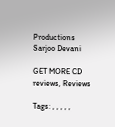Productions   Sarjoo Devani

GET MORE CD reviews, Reviews

Tags: , , , , ,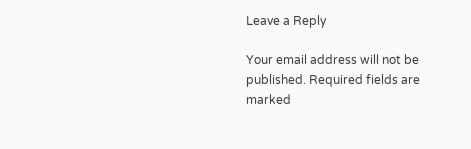Leave a Reply

Your email address will not be published. Required fields are marked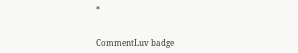*


CommentLuv badge